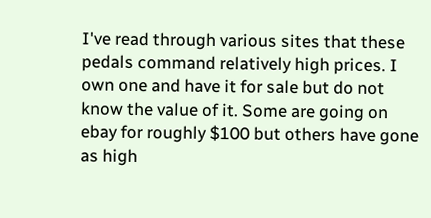I've read through various sites that these pedals command relatively high prices. I own one and have it for sale but do not know the value of it. Some are going on ebay for roughly $100 but others have gone as high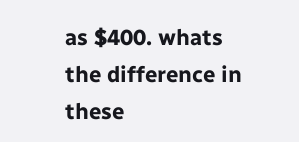as $400. whats the difference in these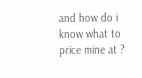and how do i know what to price mine at ?